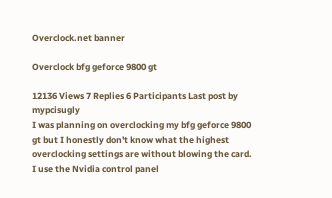Overclock.net banner

Overclock bfg geforce 9800 gt

12136 Views 7 Replies 6 Participants Last post by  mypcisugly
I was planning on overclocking my bfg geforce 9800 gt but I honestly don't know what the highest overclocking settings are without blowing the card. I use the Nvidia control panel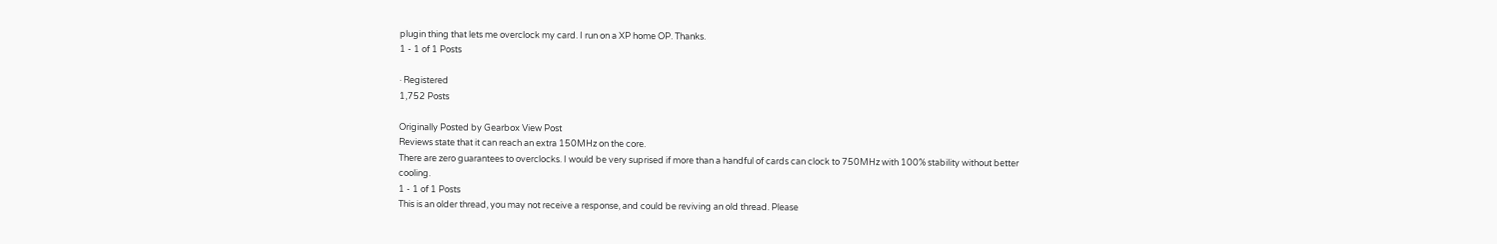plugin thing that lets me overclock my card. I run on a XP home OP. Thanks.
1 - 1 of 1 Posts

· Registered
1,752 Posts

Originally Posted by Gearbox View Post
Reviews state that it can reach an extra 150MHz on the core.
There are zero guarantees to overclocks. I would be very suprised if more than a handful of cards can clock to 750MHz with 100% stability without better cooling.
1 - 1 of 1 Posts
This is an older thread, you may not receive a response, and could be reviving an old thread. Please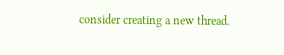consider creating a new thread.